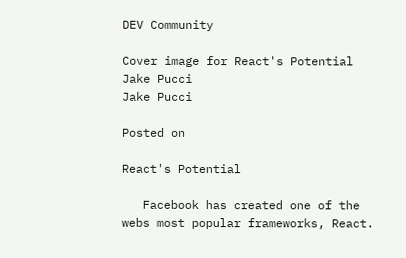DEV Community

Cover image for React's Potential
Jake Pucci
Jake Pucci

Posted on

React's Potential

   Facebook has created one of the webs most popular frameworks, React.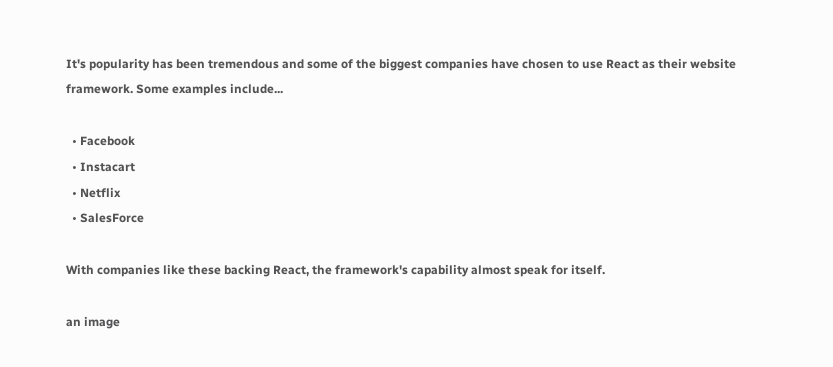It's popularity has been tremendous and some of the biggest companies have chosen to use React as their website framework. Some examples include...

  • Facebook
  • Instacart
  • Netflix
  • SalesForce

With companies like these backing React, the framework's capability almost speak for itself.

an image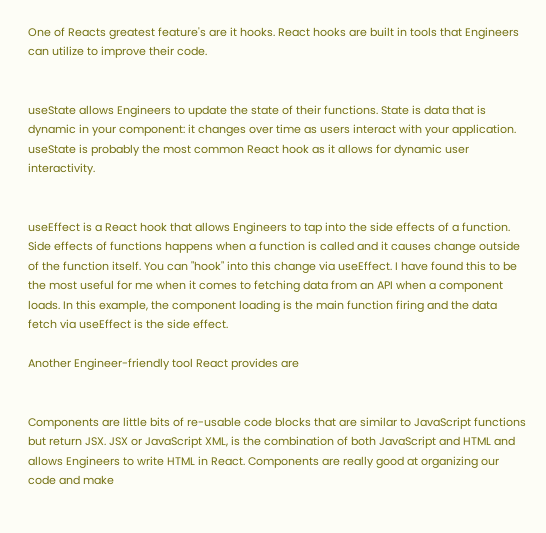One of Reacts greatest feature's are it hooks. React hooks are built in tools that Engineers can utilize to improve their code.


useState allows Engineers to update the state of their functions. State is data that is dynamic in your component: it changes over time as users interact with your application. useState is probably the most common React hook as it allows for dynamic user interactivity.


useEffect is a React hook that allows Engineers to tap into the side effects of a function. Side effects of functions happens when a function is called and it causes change outside of the function itself. You can "hook" into this change via useEffect. I have found this to be the most useful for me when it comes to fetching data from an API when a component loads. In this example, the component loading is the main function firing and the data fetch via useEffect is the side effect.

Another Engineer-friendly tool React provides are


Components are little bits of re-usable code blocks that are similar to JavaScript functions but return JSX. JSX or JavaScript XML, is the combination of both JavaScript and HTML and allows Engineers to write HTML in React. Components are really good at organizing our code and make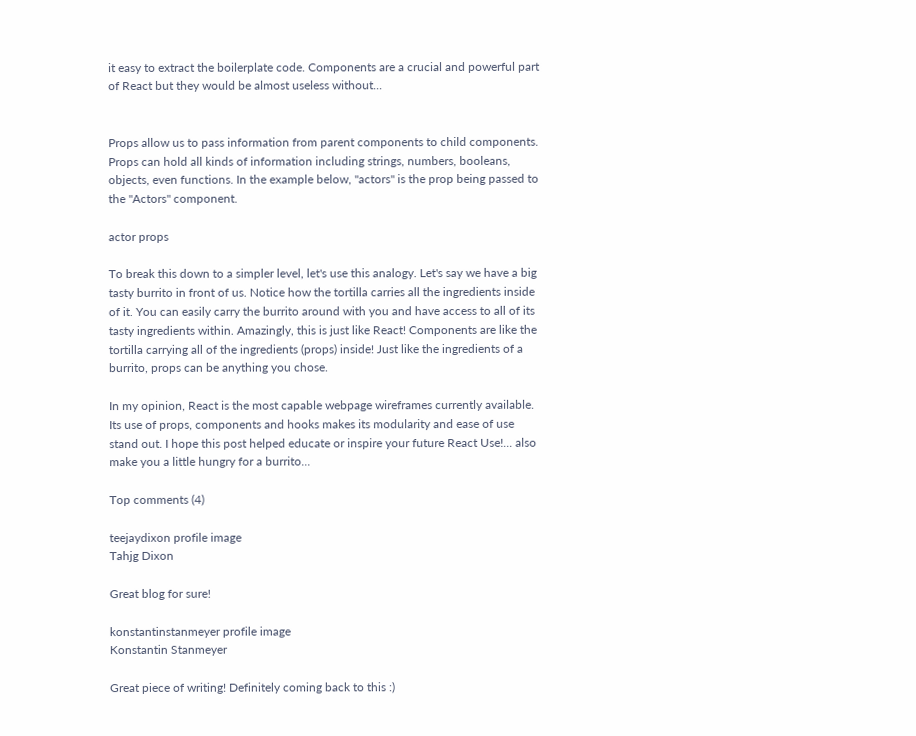it easy to extract the boilerplate code. Components are a crucial and powerful part of React but they would be almost useless without...


Props allow us to pass information from parent components to child components. Props can hold all kinds of information including strings, numbers, booleans, objects, even functions. In the example below, "actors" is the prop being passed to the "Actors" component.

actor props

To break this down to a simpler level, let's use this analogy. Let's say we have a big tasty burrito in front of us. Notice how the tortilla carries all the ingredients inside of it. You can easily carry the burrito around with you and have access to all of its tasty ingredients within. Amazingly, this is just like React! Components are like the tortilla carrying all of the ingredients (props) inside! Just like the ingredients of a burrito, props can be anything you chose.

In my opinion, React is the most capable webpage wireframes currently available. Its use of props, components and hooks makes its modularity and ease of use stand out. I hope this post helped educate or inspire your future React Use!... also make you a little hungry for a burrito...

Top comments (4)

teejaydixon profile image
Tahjg Dixon

Great blog for sure!

konstantinstanmeyer profile image
Konstantin Stanmeyer

Great piece of writing! Definitely coming back to this :)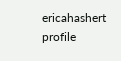ericahashert profile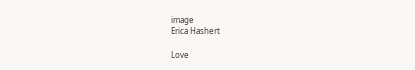image
Erica Hashert

Love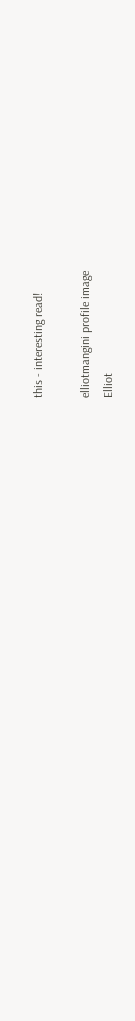this - interesting read!

elliotmangini profile image
Elliot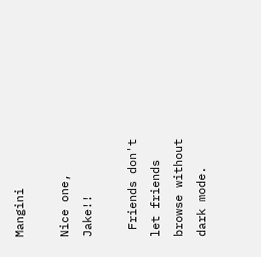Mangini

Nice one, Jake!!

 Friends don't let friends browse without dark mode.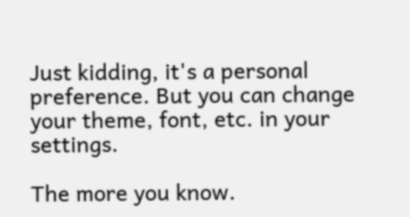Just kidding, it's a personal preference. But you can change your theme, font, etc. in your settings.

The more you know.